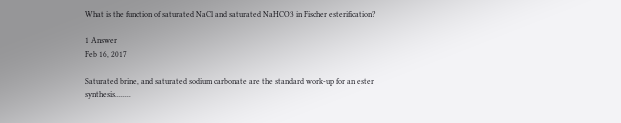What is the function of saturated NaCl and saturated NaHCO3 in Fischer esterification?

1 Answer
Feb 16, 2017

Saturated brine, and saturated sodium carbonate are the standard work-up for an ester synthesis........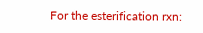For the esterification rxn: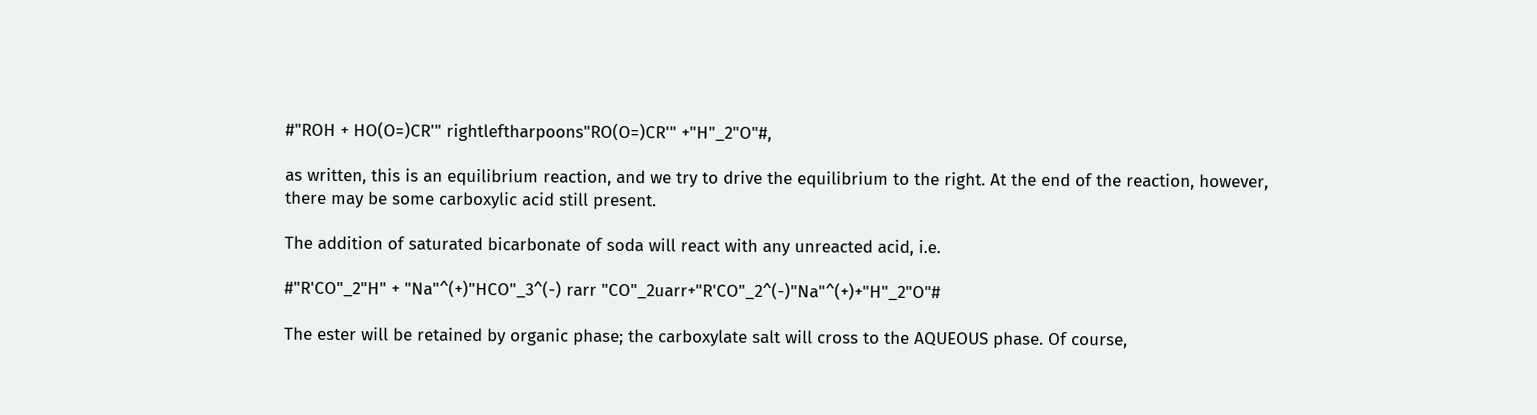#"ROH + HO(O=)CR'" rightleftharpoons"RO(O=)CR'" +"H"_2"O"#,

as written, this is an equilibrium reaction, and we try to drive the equilibrium to the right. At the end of the reaction, however, there may be some carboxylic acid still present.

The addition of saturated bicarbonate of soda will react with any unreacted acid, i.e.

#"R'CO"_2"H" + "Na"^(+)"HCO"_3^(-) rarr "CO"_2uarr+"R'CO"_2^(-)"Na"^(+)+"H"_2"O"#

The ester will be retained by organic phase; the carboxylate salt will cross to the AQUEOUS phase. Of course,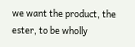we want the product, the ester, to be wholly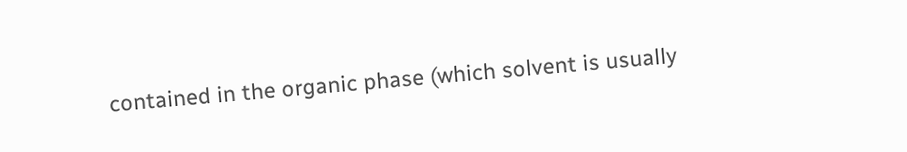contained in the organic phase (which solvent is usually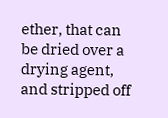ether, that can be dried over a drying agent, and stripped off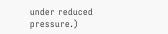under reduced pressure.)